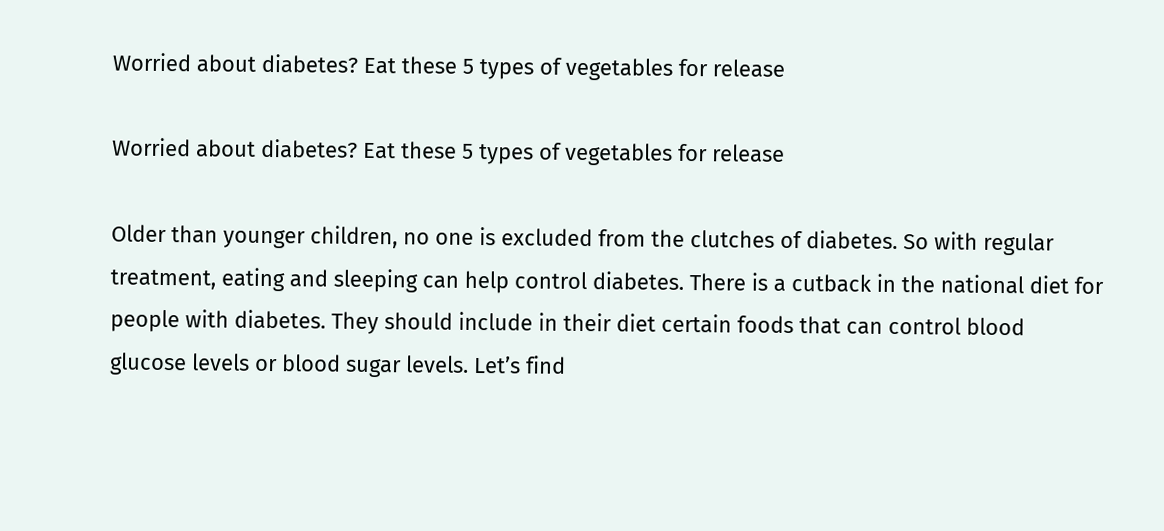Worried about diabetes? Eat these 5 types of vegetables for release

Worried about diabetes? Eat these 5 types of vegetables for release

Older than younger children, no one is excluded from the clutches of diabetes. So with regular treatment, eating and sleeping can help control diabetes. There is a cutback in the national diet for people with diabetes. They should include in their diet certain foods that can control blood glucose levels or blood sugar levels. Let’s find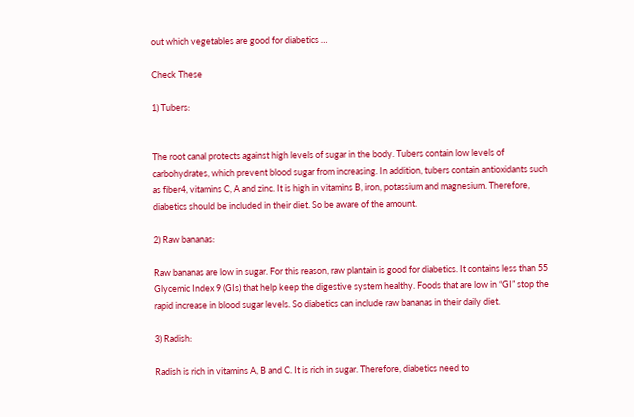out which vegetables are good for diabetics …

Check These

1) Tubers:


The root canal protects against high levels of sugar in the body. Tubers contain low levels of carbohydrates, which prevent blood sugar from increasing. In addition, tubers contain antioxidants such as fiber4, vitamins C, A and zinc. It is high in vitamins B, iron, potassium and magnesium. Therefore, diabetics should be included in their diet. So be aware of the amount.

2) Raw bananas:

Raw bananas are low in sugar. For this reason, raw plantain is good for diabetics. It contains less than 55 Glycemic Index 9 (GIs) that help keep the digestive system healthy. Foods that are low in “GI” stop the rapid increase in blood sugar levels. So diabetics can include raw bananas in their daily diet.

3) Radish:

Radish is rich in vitamins A, B and C. It is rich in sugar. Therefore, diabetics need to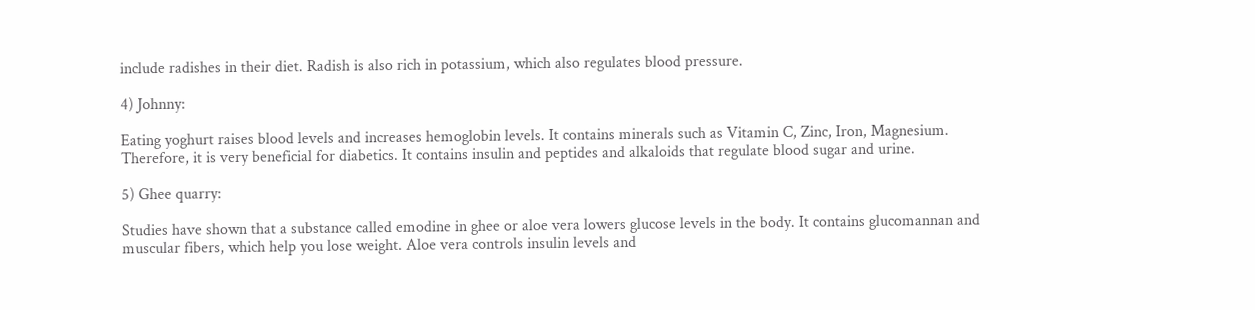include radishes in their diet. Radish is also rich in potassium, which also regulates blood pressure.

4) Johnny:

Eating yoghurt raises blood levels and increases hemoglobin levels. It contains minerals such as Vitamin C, Zinc, Iron, Magnesium. Therefore, it is very beneficial for diabetics. It contains insulin and peptides and alkaloids that regulate blood sugar and urine.

5) Ghee quarry:

Studies have shown that a substance called emodine in ghee or aloe vera lowers glucose levels in the body. It contains glucomannan and muscular fibers, which help you lose weight. Aloe vera controls insulin levels and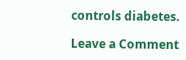controls diabetes.

Leave a Comment